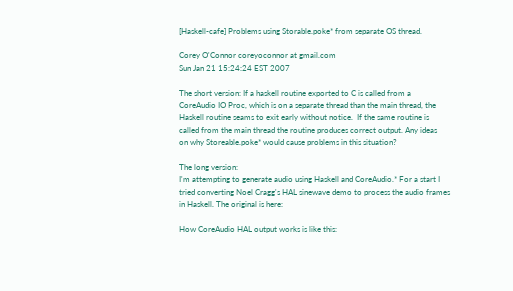[Haskell-cafe] Problems using Storable.poke* from separate OS thread.

Corey O'Connor coreyoconnor at gmail.com
Sun Jan 21 15:24:24 EST 2007

The short version: If a haskell routine exported to C is called from a
CoreAudio IO Proc, which is on a separate thread than the main thread, the
Haskell routine seams to exit early without notice.  If the same routine is
called from the main thread the routine produces correct output. Any ideas
on why Storeable.poke* would cause problems in this situation?

The long version:
I'm attempting to generate audio using Haskell and CoreAudio.* For a start I
tried converting Noel Cragg's HAL sinewave demo to process the audio frames
in Haskell. The original is here:

How CoreAudio HAL output works is like this: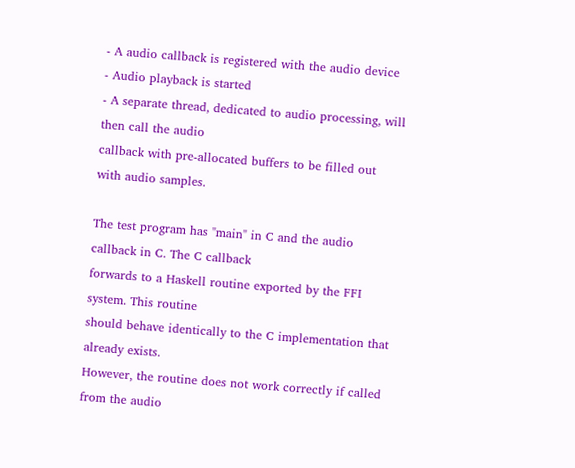- A audio callback is registered with the audio device
- Audio playback is started
- A separate thread, dedicated to audio processing, will then call the audio
callback with pre-allocated buffers to be filled out with audio samples.

The test program has "main" in C and the audio callback in C. The C callback
forwards to a Haskell routine exported by the FFI system. This routine
should behave identically to the C implementation that already exists.
However, the routine does not work correctly if called from the audio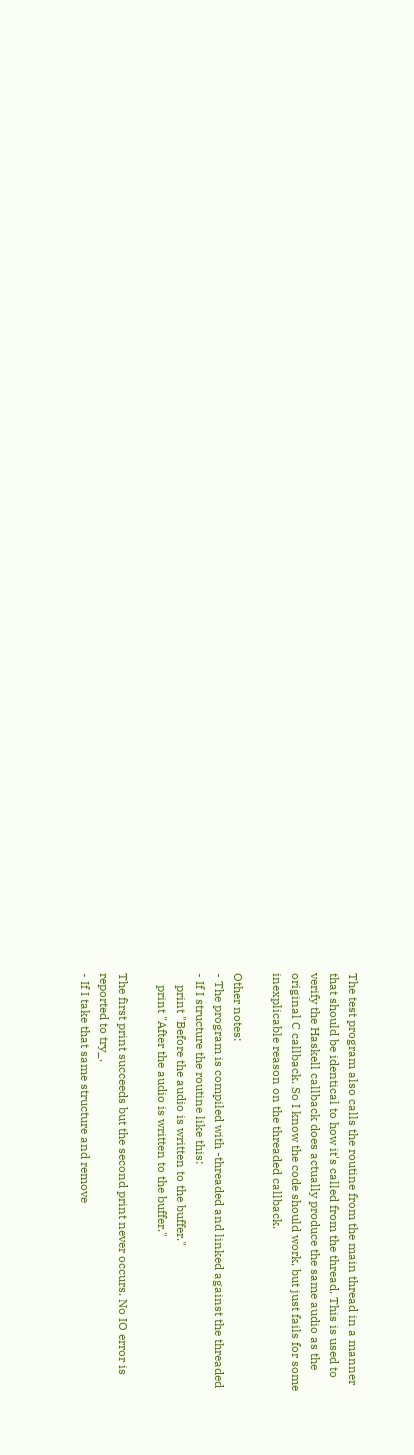The test program also calls the routine from the main thread in a manner
that should be identical to how it's called from the thread. This is used to
verify the Haskell callback does actually produce the same audio as the
original C callback. So I know the code should work, but just fails for some
inexplicable reason on the threaded callback.

Other notes:
- The program is compiled with -threaded and linked against the threaded
- If I structure the routine like this:
    print "Before the audio is written to the buffer."
    print "After the audio is written to the buffer."

The first print succeeds but the second print never occurs. No IO error is
reported to try_.
- If I take that same structure and remove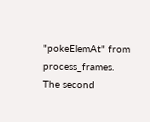"pokeElemAt" from process_frames.
The second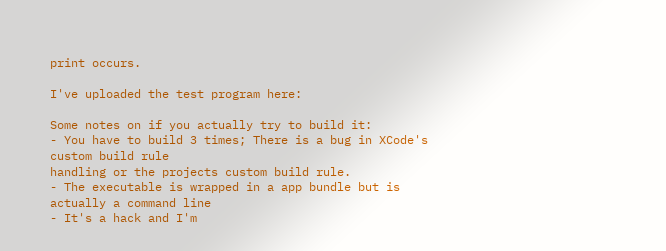print occurs.

I've uploaded the test program here:

Some notes on if you actually try to build it:
- You have to build 3 times; There is a bug in XCode's custom build rule
handling or the projects custom build rule.
- The executable is wrapped in a app bundle but is actually a command line
- It's a hack and I'm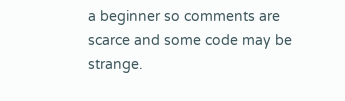a beginner so comments are scarce and some code may be
strange.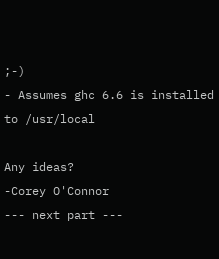;-)
- Assumes ghc 6.6 is installed to /usr/local

Any ideas?
-Corey O'Connor
--- next part ---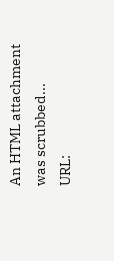An HTML attachment was scrubbed...
URL: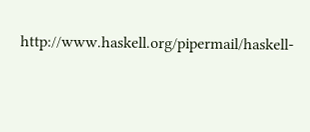http://www.haskell.org/pipermail/haskell-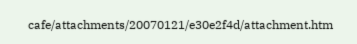cafe/attachments/20070121/e30e2f4d/attachment.htm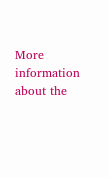More information about the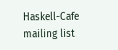Haskell-Cafe mailing list